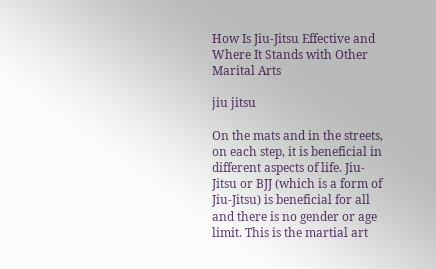How Is Jiu-Jitsu Effective and Where It Stands with Other Marital Arts

jiu jitsu

On the mats and in the streets, on each step, it is beneficial in different aspects of life. Jiu-Jitsu or BJJ (which is a form of Jiu-Jitsu) is beneficial for all and there is no gender or age limit. This is the martial art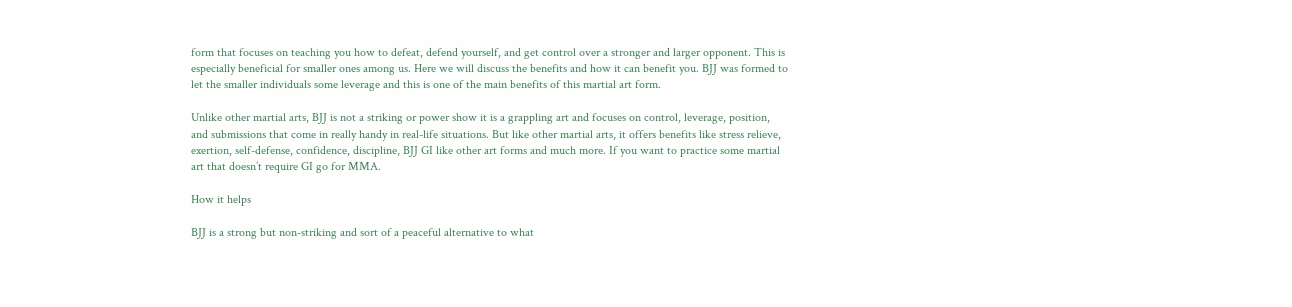form that focuses on teaching you how to defeat, defend yourself, and get control over a stronger and larger opponent. This is especially beneficial for smaller ones among us. Here we will discuss the benefits and how it can benefit you. BJJ was formed to let the smaller individuals some leverage and this is one of the main benefits of this martial art form.

Unlike other martial arts, BJJ is not a striking or power show it is a grappling art and focuses on control, leverage, position, and submissions that come in really handy in real-life situations. But like other martial arts, it offers benefits like stress relieve, exertion, self-defense, confidence, discipline, BJJ GI like other art forms and much more. If you want to practice some martial art that doesn’t require GI go for MMA.

How it helps

BJJ is a strong but non-striking and sort of a peaceful alternative to what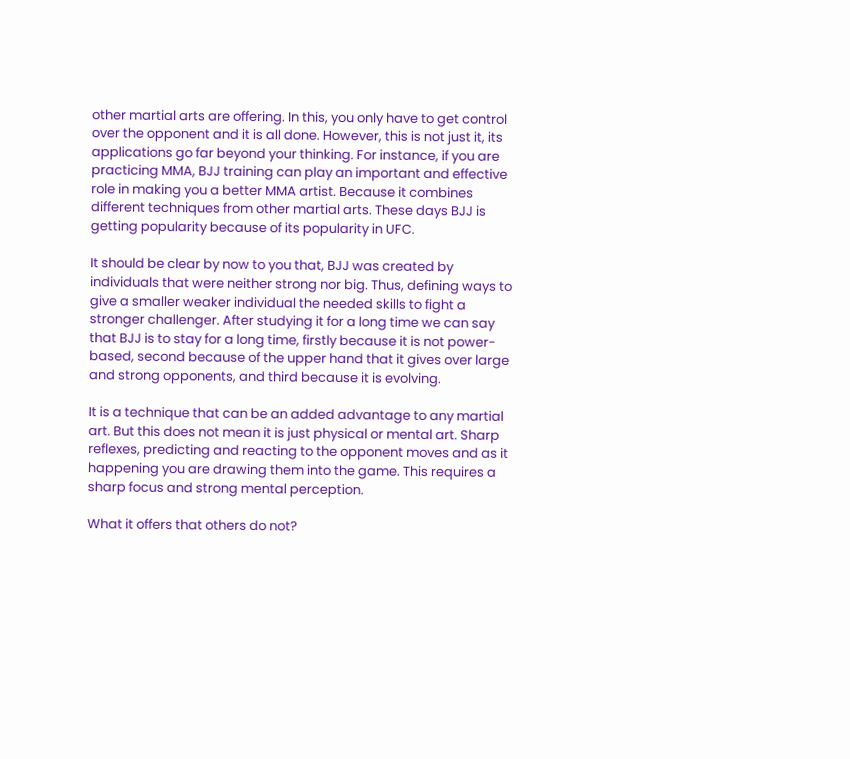other martial arts are offering. In this, you only have to get control over the opponent and it is all done. However, this is not just it, its applications go far beyond your thinking. For instance, if you are practicing MMA, BJJ training can play an important and effective role in making you a better MMA artist. Because it combines different techniques from other martial arts. These days BJJ is getting popularity because of its popularity in UFC.

It should be clear by now to you that, BJJ was created by individuals that were neither strong nor big. Thus, defining ways to give a smaller weaker individual the needed skills to fight a stronger challenger. After studying it for a long time we can say that BJJ is to stay for a long time, firstly because it is not power-based, second because of the upper hand that it gives over large and strong opponents, and third because it is evolving.

It is a technique that can be an added advantage to any martial art. But this does not mean it is just physical or mental art. Sharp reflexes, predicting and reacting to the opponent moves and as it happening you are drawing them into the game. This requires a sharp focus and strong mental perception.

What it offers that others do not?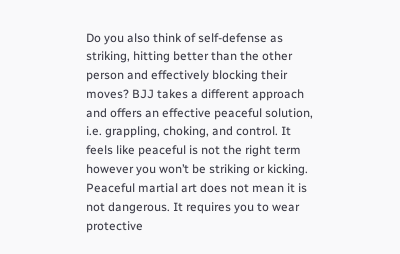Do you also think of self-defense as striking, hitting better than the other person and effectively blocking their moves? BJJ takes a different approach and offers an effective peaceful solution, i.e. grappling, choking, and control. It feels like peaceful is not the right term however you won’t be striking or kicking. Peaceful martial art does not mean it is not dangerous. It requires you to wear protective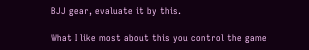BJJ gear, evaluate it by this.

What I like most about this you control the game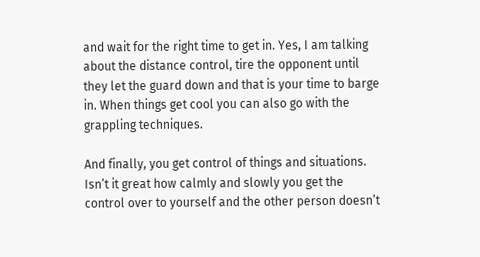and wait for the right time to get in. Yes, I am talking about the distance control, tire the opponent until they let the guard down and that is your time to barge in. When things get cool you can also go with the grappling techniques.

And finally, you get control of things and situations. Isn’t it great how calmly and slowly you get the control over to yourself and the other person doesn’t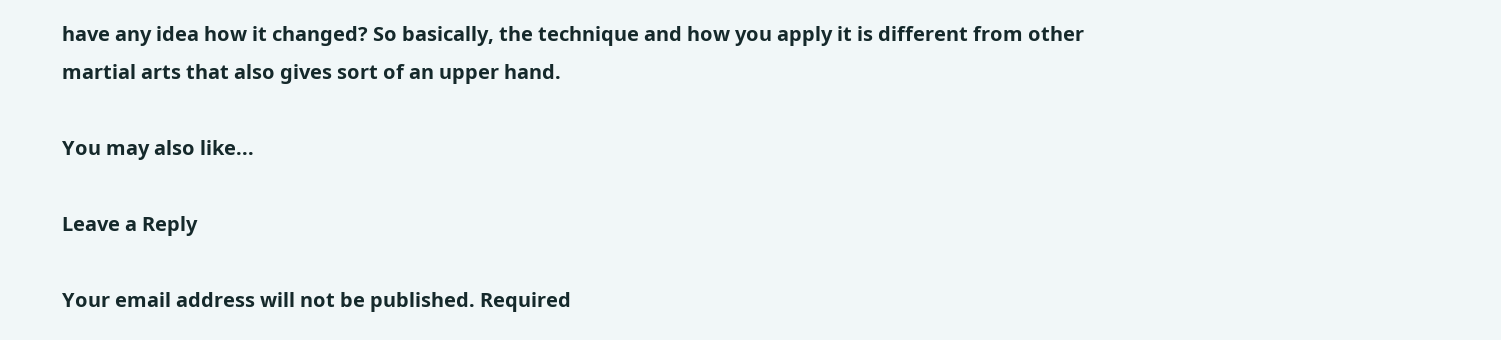have any idea how it changed? So basically, the technique and how you apply it is different from other martial arts that also gives sort of an upper hand.

You may also like...

Leave a Reply

Your email address will not be published. Required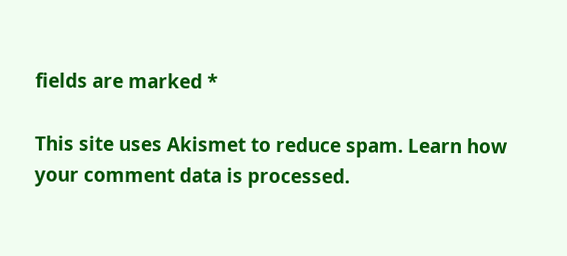fields are marked *

This site uses Akismet to reduce spam. Learn how your comment data is processed.